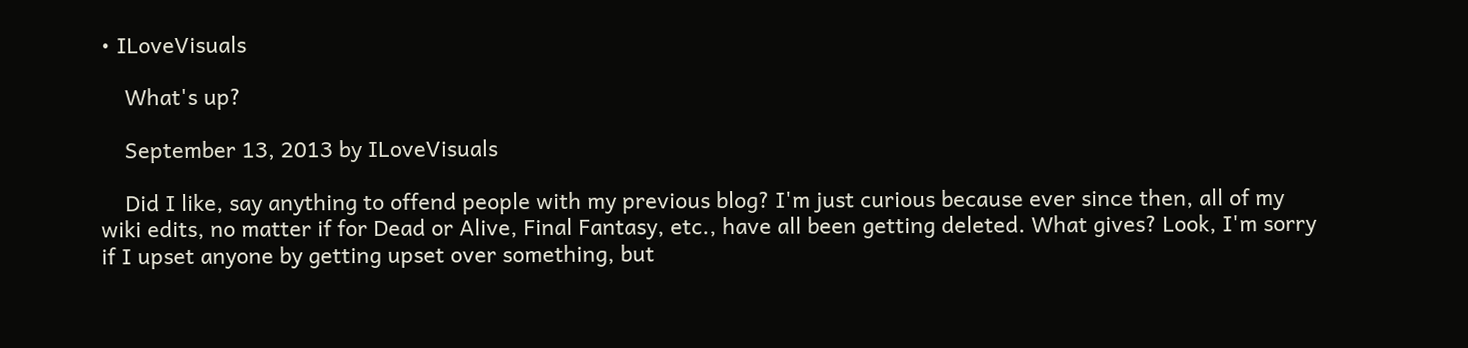• ILoveVisuals

    What's up?

    September 13, 2013 by ILoveVisuals

    Did I like, say anything to offend people with my previous blog? I'm just curious because ever since then, all of my wiki edits, no matter if for Dead or Alive, Final Fantasy, etc., have all been getting deleted. What gives? Look, I'm sorry if I upset anyone by getting upset over something, but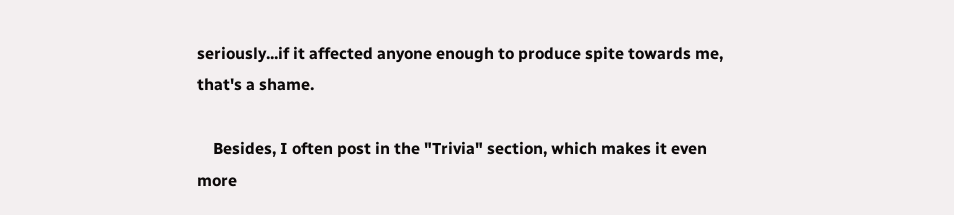seriously...if it affected anyone enough to produce spite towards me, that's a shame.

    Besides, I often post in the "Trivia" section, which makes it even more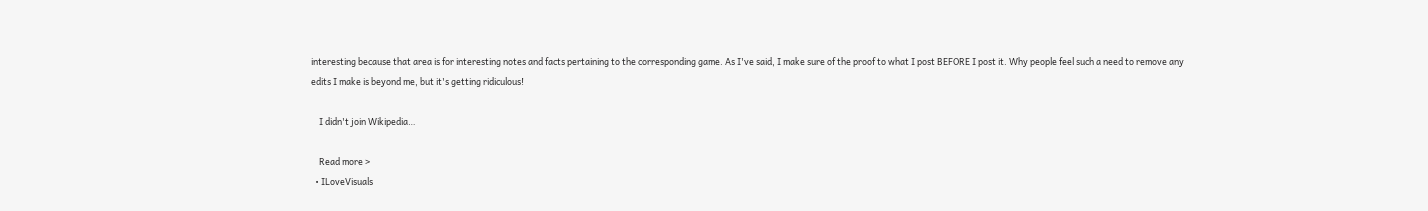interesting because that area is for interesting notes and facts pertaining to the corresponding game. As I've said, I make sure of the proof to what I post BEFORE I post it. Why people feel such a need to remove any edits I make is beyond me, but it's getting ridiculous!

    I didn't join Wikipedia…

    Read more >
  • ILoveVisuals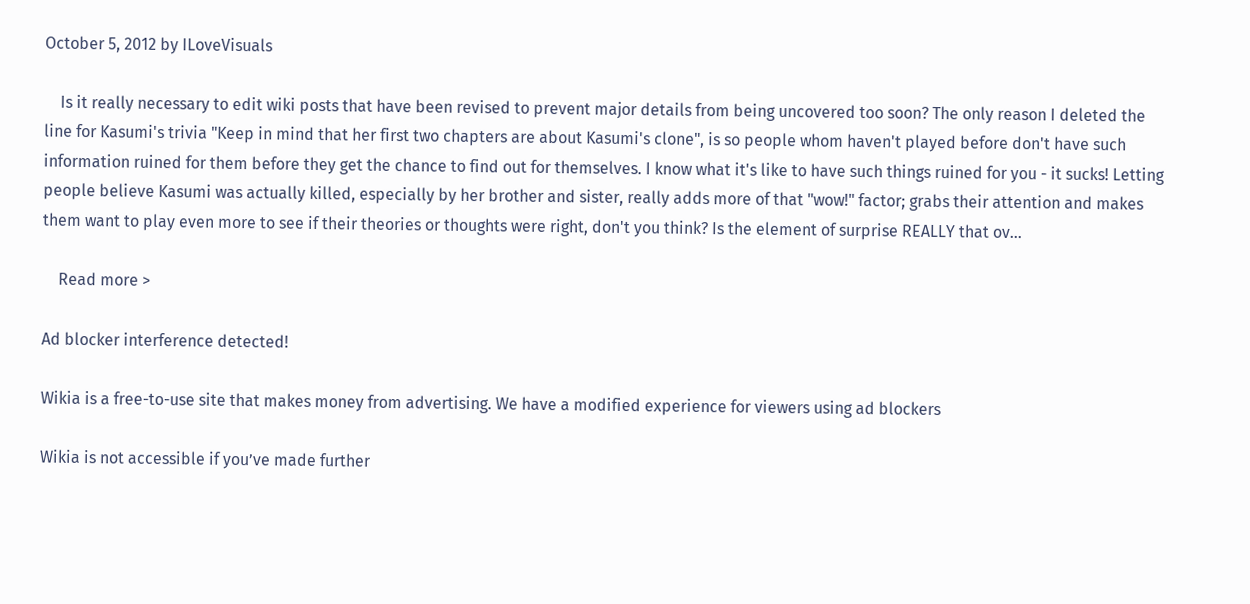October 5, 2012 by ILoveVisuals

    Is it really necessary to edit wiki posts that have been revised to prevent major details from being uncovered too soon? The only reason I deleted the line for Kasumi's trivia "Keep in mind that her first two chapters are about Kasumi's clone", is so people whom haven't played before don't have such information ruined for them before they get the chance to find out for themselves. I know what it's like to have such things ruined for you - it sucks! Letting people believe Kasumi was actually killed, especially by her brother and sister, really adds more of that "wow!" factor; grabs their attention and makes them want to play even more to see if their theories or thoughts were right, don't you think? Is the element of surprise REALLY that ov…

    Read more >

Ad blocker interference detected!

Wikia is a free-to-use site that makes money from advertising. We have a modified experience for viewers using ad blockers

Wikia is not accessible if you’ve made further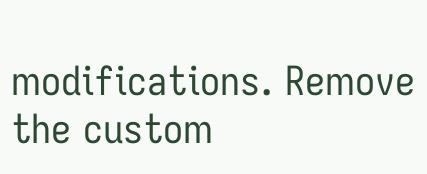modifications. Remove the custom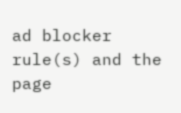ad blocker rule(s) and the page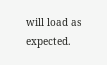will load as expected.